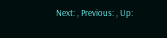Next: , Previous: , Up: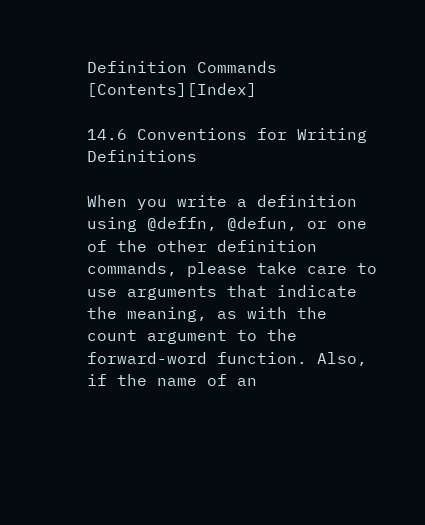Definition Commands   [Contents][Index]

14.6 Conventions for Writing Definitions

When you write a definition using @deffn, @defun, or one of the other definition commands, please take care to use arguments that indicate the meaning, as with the count argument to the forward-word function. Also, if the name of an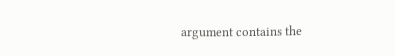argument contains the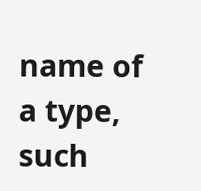name of a type, such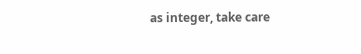as integer, take care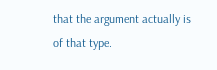that the argument actually is of that type.